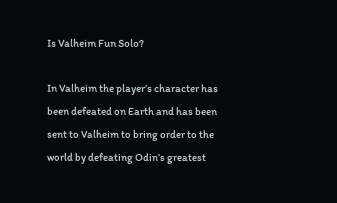Is Valheim Fun Solo?

In Valheim the player’s character has been defeated on Earth and has been sent to Valheim to bring order to the world by defeating Odin’s greatest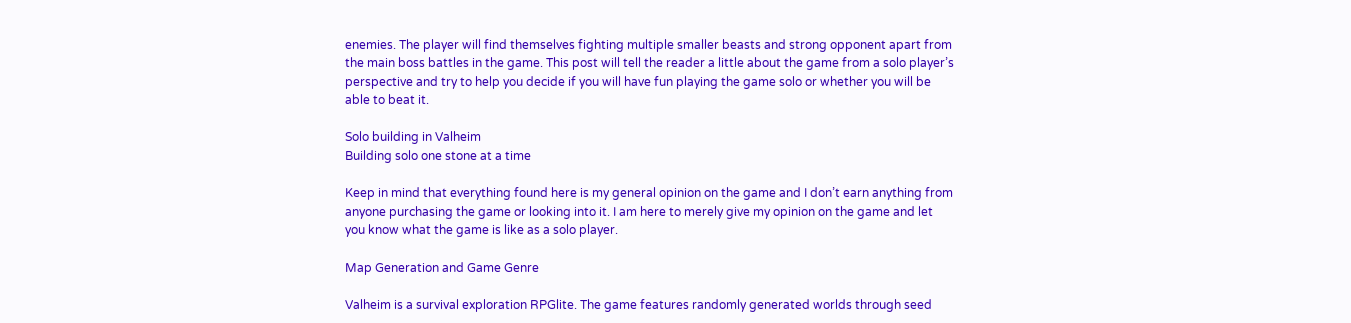enemies. The player will find themselves fighting multiple smaller beasts and strong opponent apart from the main boss battles in the game. This post will tell the reader a little about the game from a solo player’s perspective and try to help you decide if you will have fun playing the game solo or whether you will be able to beat it.

Solo building in Valheim
Building solo one stone at a time

Keep in mind that everything found here is my general opinion on the game and I don’t earn anything from anyone purchasing the game or looking into it. I am here to merely give my opinion on the game and let you know what the game is like as a solo player.

Map Generation and Game Genre

Valheim is a survival exploration RPGlite. The game features randomly generated worlds through seed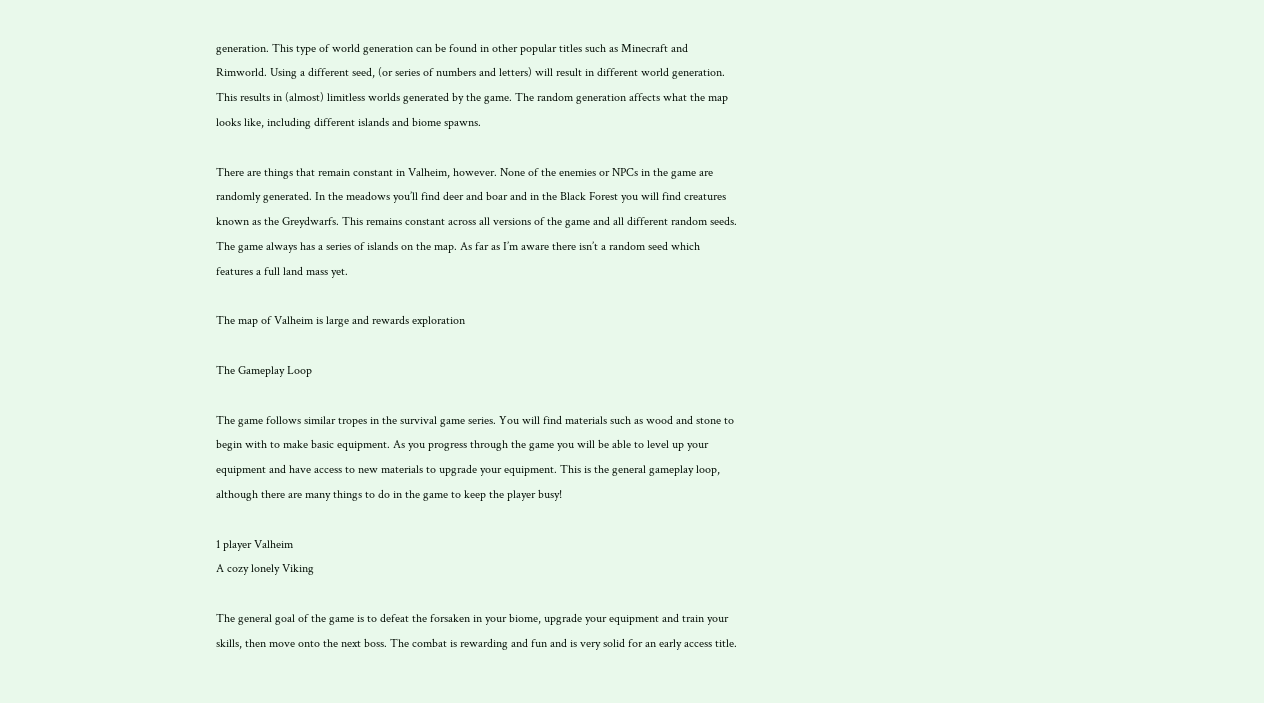generation. This type of world generation can be found in other popular titles such as Minecraft and Rimworld. Using a different seed, (or series of numbers and letters) will result in different world generation. This results in (almost) limitless worlds generated by the game. The random generation affects what the map looks like, including different islands and biome spawns.

There are things that remain constant in Valheim, however. None of the enemies or NPCs in the game are randomly generated. In the meadows you’ll find deer and boar and in the Black Forest you will find creatures known as the Greydwarfs. This remains constant across all versions of the game and all different random seeds. The game always has a series of islands on the map. As far as I’m aware there isn’t a random seed which features a full land mass yet.

The map of Valheim is large and rewards exploration

The Gameplay Loop

The game follows similar tropes in the survival game series. You will find materials such as wood and stone to begin with to make basic equipment. As you progress through the game you will be able to level up your equipment and have access to new materials to upgrade your equipment. This is the general gameplay loop, although there are many things to do in the game to keep the player busy!

1 player Valheim
A cozy lonely Viking

The general goal of the game is to defeat the forsaken in your biome, upgrade your equipment and train your skills, then move onto the next boss. The combat is rewarding and fun and is very solid for an early access title.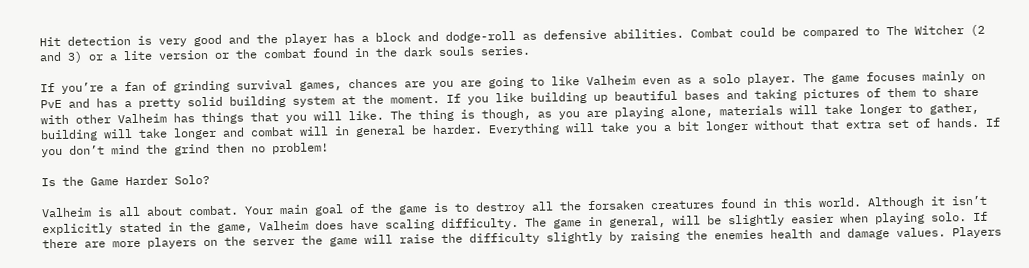Hit detection is very good and the player has a block and dodge-roll as defensive abilities. Combat could be compared to The Witcher (2 and 3) or a lite version or the combat found in the dark souls series.

If you’re a fan of grinding survival games, chances are you are going to like Valheim even as a solo player. The game focuses mainly on PvE and has a pretty solid building system at the moment. If you like building up beautiful bases and taking pictures of them to share with other Valheim has things that you will like. The thing is though, as you are playing alone, materials will take longer to gather, building will take longer and combat will in general be harder. Everything will take you a bit longer without that extra set of hands. If you don’t mind the grind then no problem!

Is the Game Harder Solo?

Valheim is all about combat. Your main goal of the game is to destroy all the forsaken creatures found in this world. Although it isn’t explicitly stated in the game, Valheim does have scaling difficulty. The game in general, will be slightly easier when playing solo. If there are more players on the server the game will raise the difficulty slightly by raising the enemies health and damage values. Players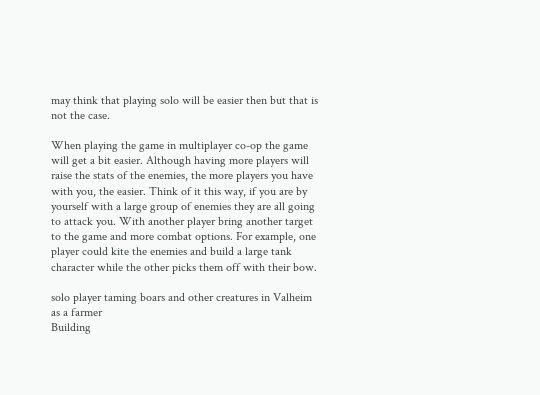may think that playing solo will be easier then but that is not the case.

When playing the game in multiplayer co-op the game will get a bit easier. Although having more players will raise the stats of the enemies, the more players you have with you, the easier. Think of it this way, if you are by yourself with a large group of enemies they are all going to attack you. With another player bring another target to the game and more combat options. For example, one player could kite the enemies and build a large tank character while the other picks them off with their bow.

solo player taming boars and other creatures in Valheim as a farmer
Building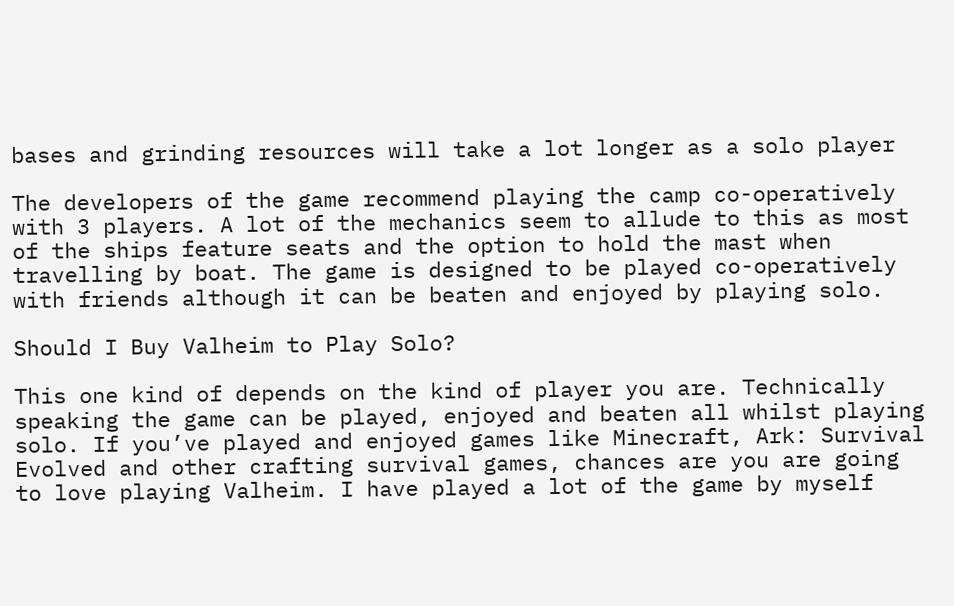bases and grinding resources will take a lot longer as a solo player

The developers of the game recommend playing the camp co-operatively with 3 players. A lot of the mechanics seem to allude to this as most of the ships feature seats and the option to hold the mast when travelling by boat. The game is designed to be played co-operatively with friends although it can be beaten and enjoyed by playing solo.

Should I Buy Valheim to Play Solo?

This one kind of depends on the kind of player you are. Technically speaking the game can be played, enjoyed and beaten all whilst playing solo. If you’ve played and enjoyed games like Minecraft, Ark: Survival Evolved and other crafting survival games, chances are you are going to love playing Valheim. I have played a lot of the game by myself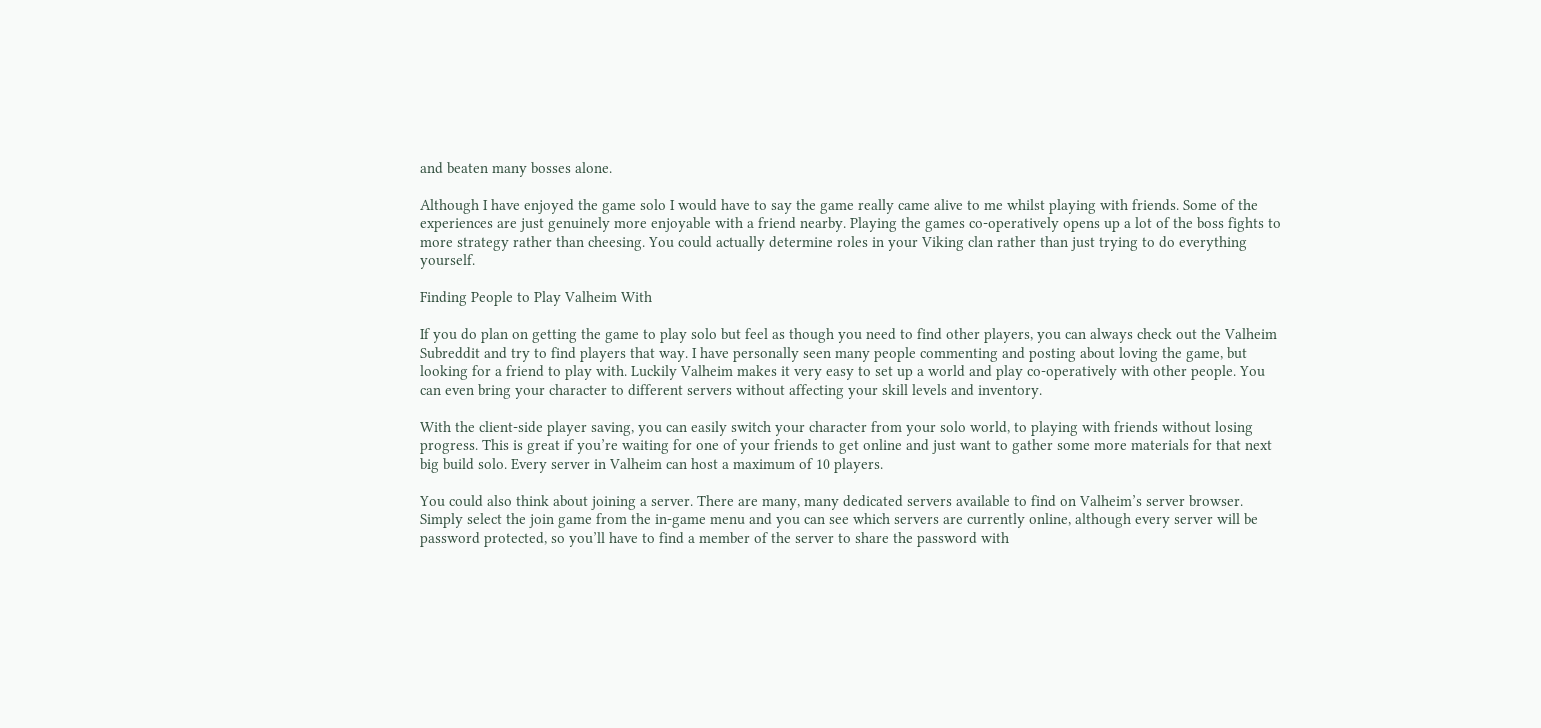and beaten many bosses alone.

Although I have enjoyed the game solo I would have to say the game really came alive to me whilst playing with friends. Some of the experiences are just genuinely more enjoyable with a friend nearby. Playing the games co-operatively opens up a lot of the boss fights to more strategy rather than cheesing. You could actually determine roles in your Viking clan rather than just trying to do everything yourself.

Finding People to Play Valheim With

If you do plan on getting the game to play solo but feel as though you need to find other players, you can always check out the Valheim Subreddit and try to find players that way. I have personally seen many people commenting and posting about loving the game, but looking for a friend to play with. Luckily Valheim makes it very easy to set up a world and play co-operatively with other people. You can even bring your character to different servers without affecting your skill levels and inventory.

With the client-side player saving, you can easily switch your character from your solo world, to playing with friends without losing progress. This is great if you’re waiting for one of your friends to get online and just want to gather some more materials for that next big build solo. Every server in Valheim can host a maximum of 10 players.

You could also think about joining a server. There are many, many dedicated servers available to find on Valheim’s server browser. Simply select the join game from the in-game menu and you can see which servers are currently online, although every server will be password protected, so you’ll have to find a member of the server to share the password with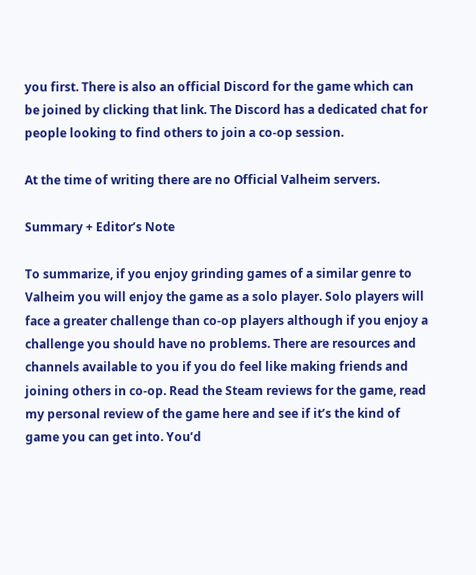you first. There is also an official Discord for the game which can be joined by clicking that link. The Discord has a dedicated chat for people looking to find others to join a co-op session.

At the time of writing there are no Official Valheim servers.

Summary + Editor’s Note

To summarize, if you enjoy grinding games of a similar genre to Valheim you will enjoy the game as a solo player. Solo players will face a greater challenge than co-op players although if you enjoy a challenge you should have no problems. There are resources and channels available to you if you do feel like making friends and joining others in co-op. Read the Steam reviews for the game, read my personal review of the game here and see if it’s the kind of game you can get into. You’d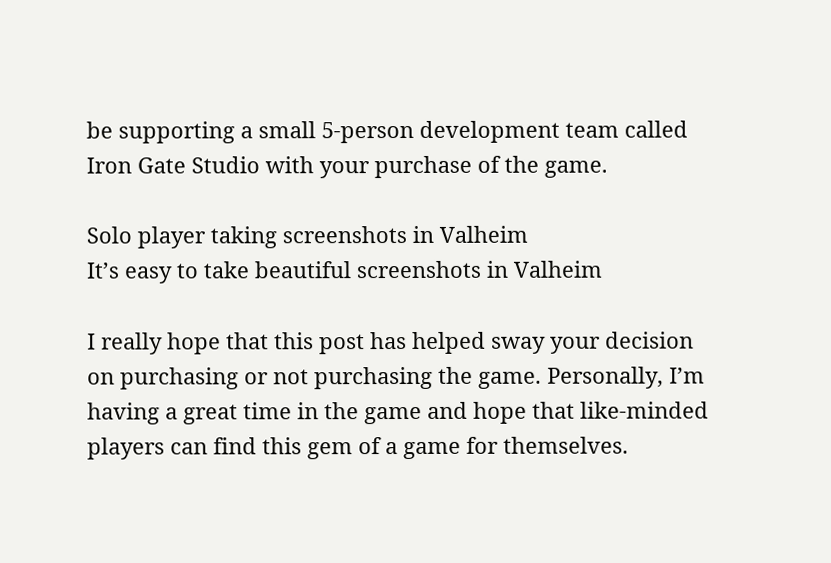be supporting a small 5-person development team called Iron Gate Studio with your purchase of the game.

Solo player taking screenshots in Valheim
It’s easy to take beautiful screenshots in Valheim

I really hope that this post has helped sway your decision on purchasing or not purchasing the game. Personally, I’m having a great time in the game and hope that like-minded players can find this gem of a game for themselves.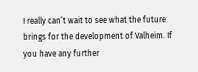I really can’t wait to see what the future brings for the development of Valheim. If you have any further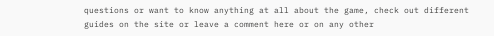questions or want to know anything at all about the game, check out different guides on the site or leave a comment here or on any other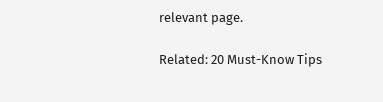relevant page.

Related: 20 Must-Know Tips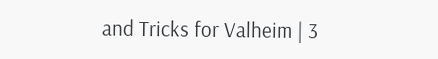and Tricks for Valheim | 3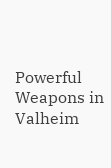Powerful Weapons in Valheim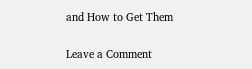and How to Get Them

Leave a Comment